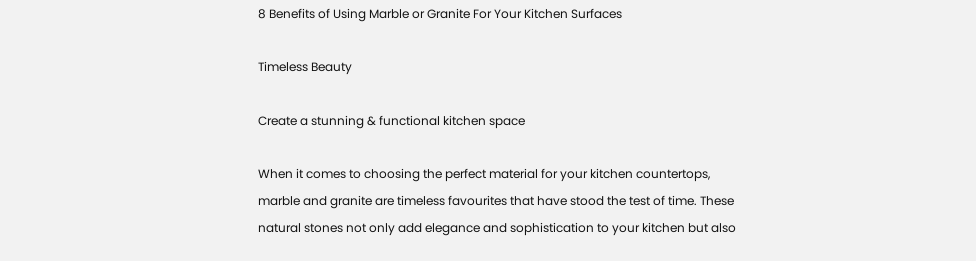8 Benefits of Using Marble or Granite For Your Kitchen Surfaces

Timeless Beauty

Create a stunning & functional kitchen space

When it comes to choosing the perfect material for your kitchen countertops, marble and granite are timeless favourites that have stood the test of time. These natural stones not only add elegance and sophistication to your kitchen but also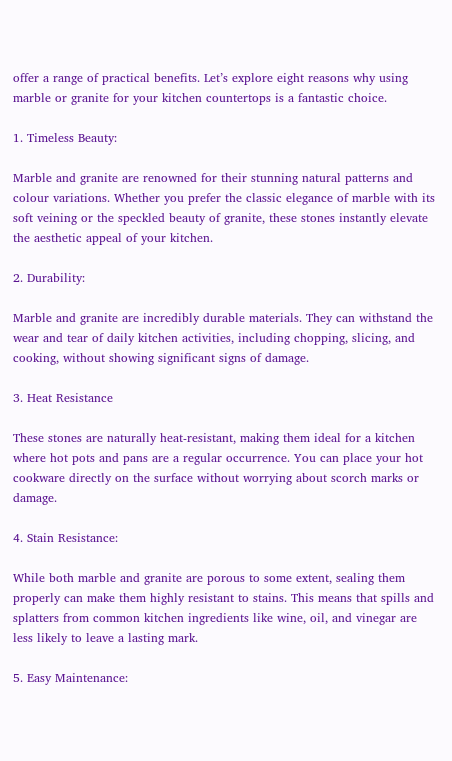offer a range of practical benefits. Let’s explore eight reasons why using marble or granite for your kitchen countertops is a fantastic choice.

1. Timeless Beauty:

Marble and granite are renowned for their stunning natural patterns and colour variations. Whether you prefer the classic elegance of marble with its soft veining or the speckled beauty of granite, these stones instantly elevate the aesthetic appeal of your kitchen.

2. Durability:

Marble and granite are incredibly durable materials. They can withstand the wear and tear of daily kitchen activities, including chopping, slicing, and cooking, without showing significant signs of damage.

3. Heat Resistance

These stones are naturally heat-resistant, making them ideal for a kitchen where hot pots and pans are a regular occurrence. You can place your hot cookware directly on the surface without worrying about scorch marks or damage.

4. Stain Resistance:

While both marble and granite are porous to some extent, sealing them properly can make them highly resistant to stains. This means that spills and splatters from common kitchen ingredients like wine, oil, and vinegar are less likely to leave a lasting mark.

5. Easy Maintenance: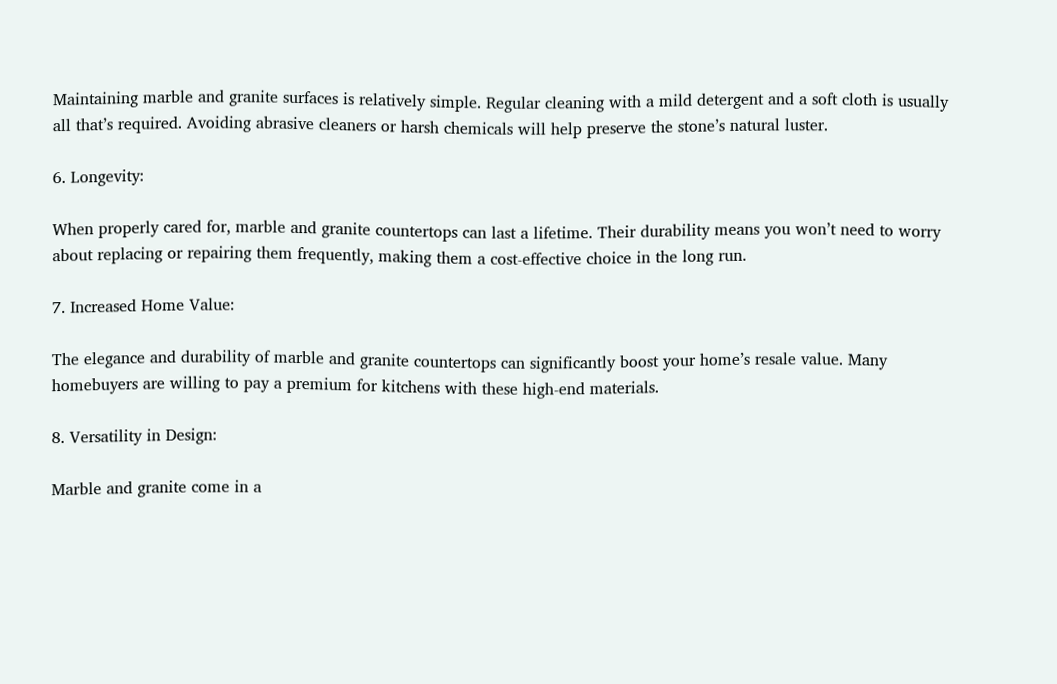Maintaining marble and granite surfaces is relatively simple. Regular cleaning with a mild detergent and a soft cloth is usually all that’s required. Avoiding abrasive cleaners or harsh chemicals will help preserve the stone’s natural luster.

6. Longevity:

When properly cared for, marble and granite countertops can last a lifetime. Their durability means you won’t need to worry about replacing or repairing them frequently, making them a cost-effective choice in the long run.

7. Increased Home Value:

The elegance and durability of marble and granite countertops can significantly boost your home’s resale value. Many homebuyers are willing to pay a premium for kitchens with these high-end materials.

8. Versatility in Design:

Marble and granite come in a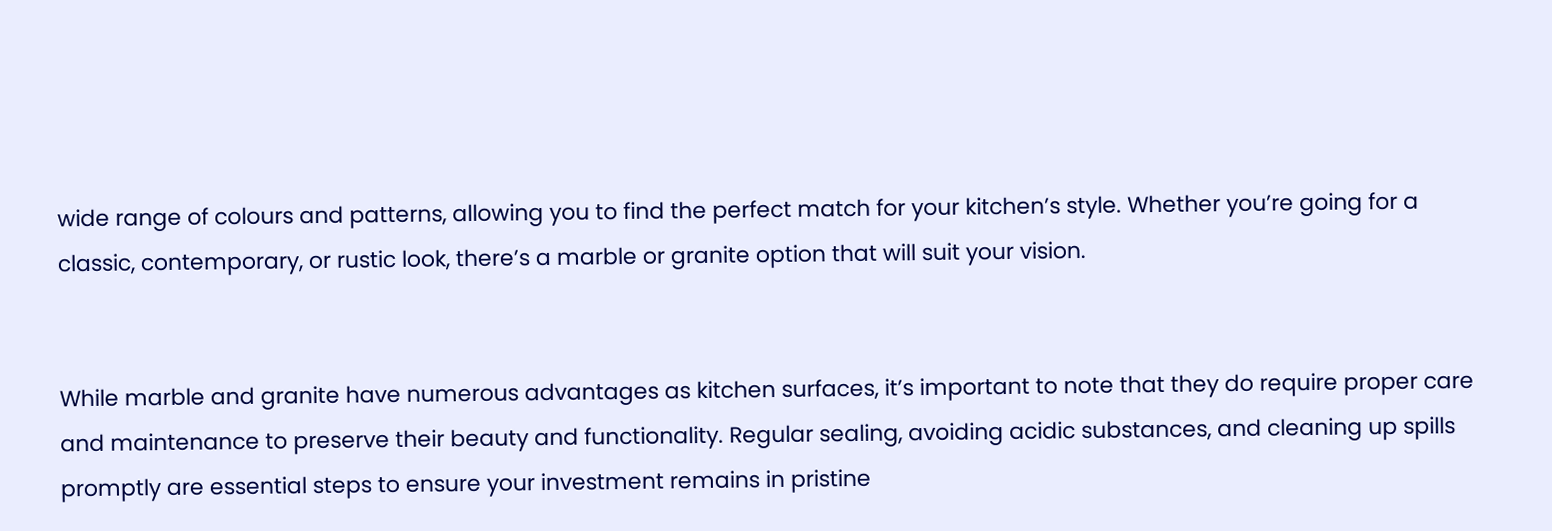wide range of colours and patterns, allowing you to find the perfect match for your kitchen’s style. Whether you’re going for a classic, contemporary, or rustic look, there’s a marble or granite option that will suit your vision.


While marble and granite have numerous advantages as kitchen surfaces, it’s important to note that they do require proper care and maintenance to preserve their beauty and functionality. Regular sealing, avoiding acidic substances, and cleaning up spills promptly are essential steps to ensure your investment remains in pristine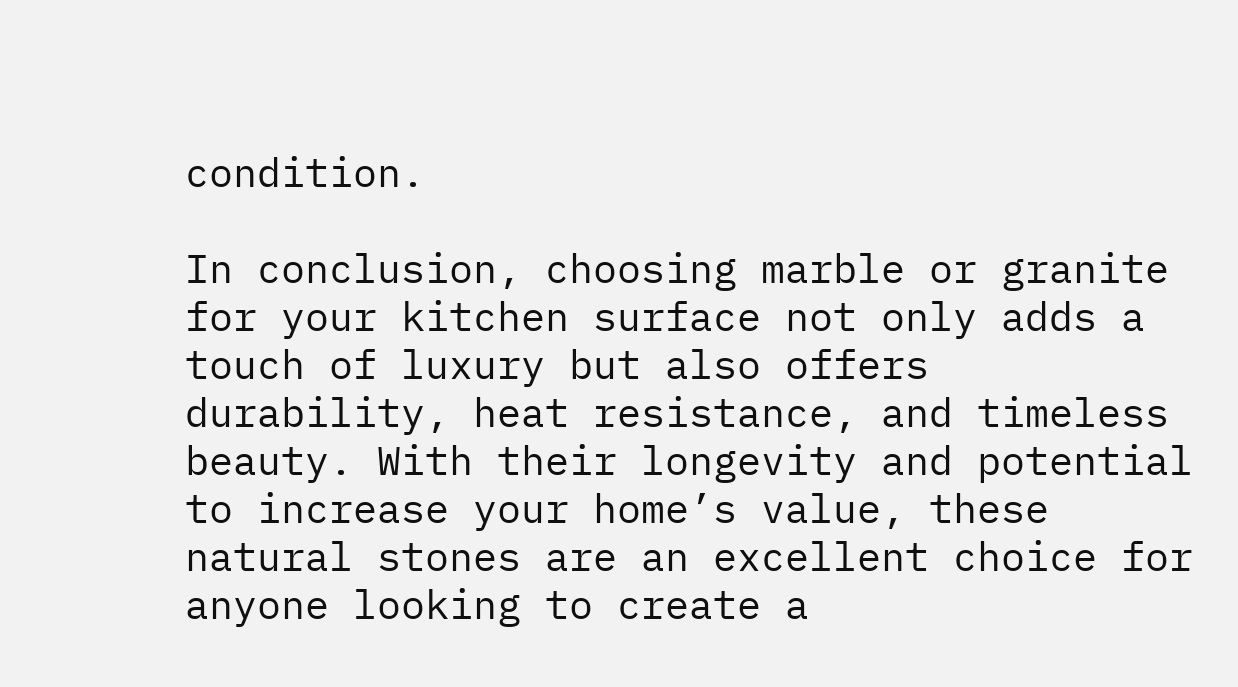condition.

In conclusion, choosing marble or granite for your kitchen surface not only adds a touch of luxury but also offers durability, heat resistance, and timeless beauty. With their longevity and potential to increase your home’s value, these natural stones are an excellent choice for anyone looking to create a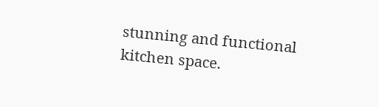stunning and functional kitchen space.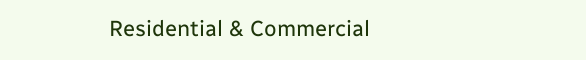Residential & Commercial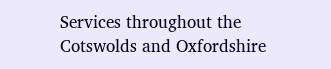Services throughout the Cotswolds and Oxfordshire